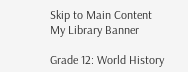Skip to Main Content
My Library Banner

Grade 12: World History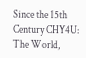Since the 15th Century CHY4U: The World,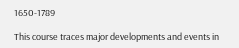1650-1789

This course traces major developments and events in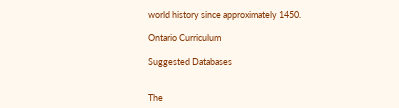world history since approximately 1450.

Ontario Curriculum

Suggested Databases


The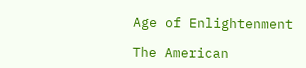Age of Enlightenment

The American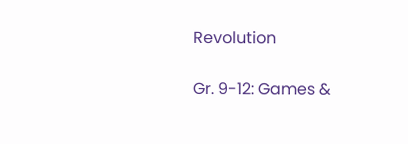Revolution

Gr. 9-12: Games &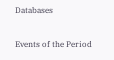Databases

Events of the Period